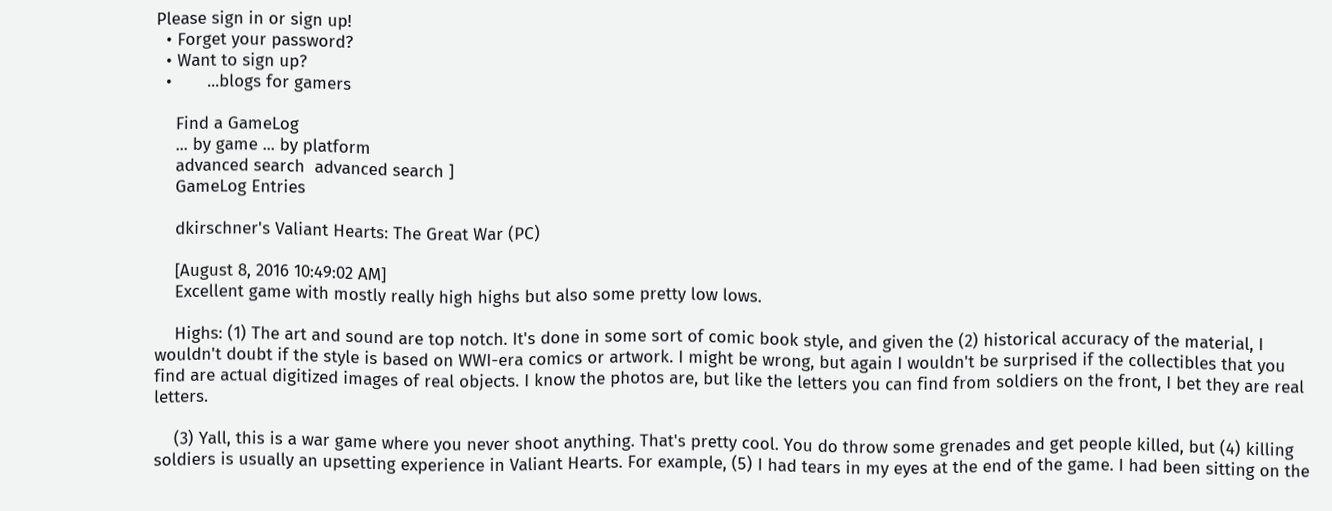Please sign in or sign up!
  • Forget your password?
  • Want to sign up?
  •       ...blogs for gamers

    Find a GameLog
    ... by game ... by platform
    advanced search  advanced search ]
    GameLog Entries

    dkirschner's Valiant Hearts: The Great War (PC)

    [August 8, 2016 10:49:02 AM]
    Excellent game with mostly really high highs but also some pretty low lows.

    Highs: (1) The art and sound are top notch. It's done in some sort of comic book style, and given the (2) historical accuracy of the material, I wouldn't doubt if the style is based on WWI-era comics or artwork. I might be wrong, but again I wouldn't be surprised if the collectibles that you find are actual digitized images of real objects. I know the photos are, but like the letters you can find from soldiers on the front, I bet they are real letters.

    (3) Yall, this is a war game where you never shoot anything. That's pretty cool. You do throw some grenades and get people killed, but (4) killing soldiers is usually an upsetting experience in Valiant Hearts. For example, (5) I had tears in my eyes at the end of the game. I had been sitting on the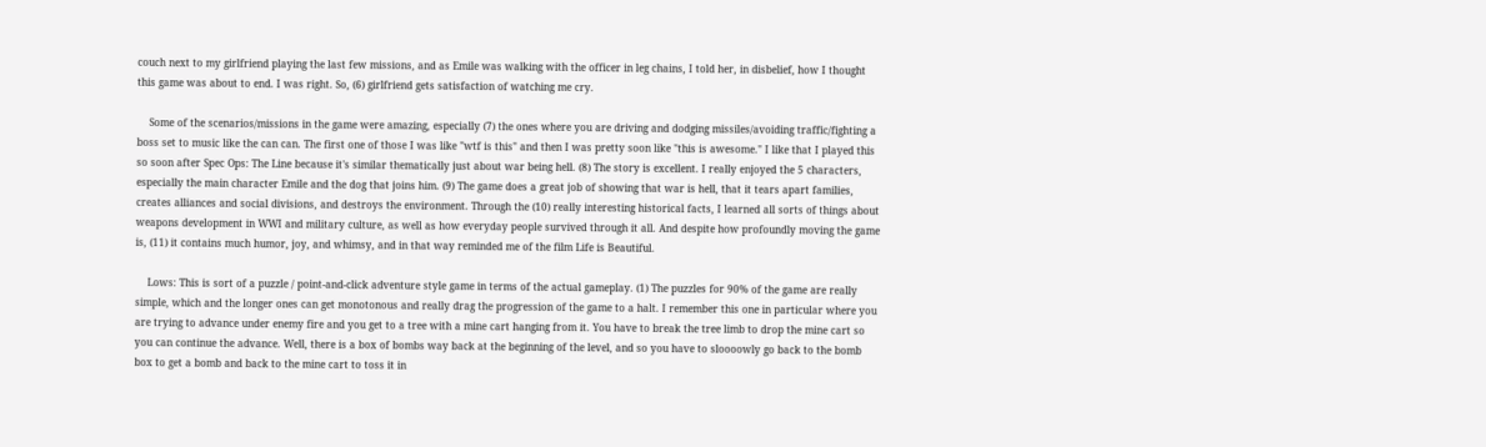couch next to my girlfriend playing the last few missions, and as Emile was walking with the officer in leg chains, I told her, in disbelief, how I thought this game was about to end. I was right. So, (6) girlfriend gets satisfaction of watching me cry.

    Some of the scenarios/missions in the game were amazing, especially (7) the ones where you are driving and dodging missiles/avoiding traffic/fighting a boss set to music like the can can. The first one of those I was like "wtf is this" and then I was pretty soon like "this is awesome." I like that I played this so soon after Spec Ops: The Line because it's similar thematically just about war being hell. (8) The story is excellent. I really enjoyed the 5 characters, especially the main character Emile and the dog that joins him. (9) The game does a great job of showing that war is hell, that it tears apart families, creates alliances and social divisions, and destroys the environment. Through the (10) really interesting historical facts, I learned all sorts of things about weapons development in WWI and military culture, as well as how everyday people survived through it all. And despite how profoundly moving the game is, (11) it contains much humor, joy, and whimsy, and in that way reminded me of the film Life is Beautiful.

    Lows: This is sort of a puzzle / point-and-click adventure style game in terms of the actual gameplay. (1) The puzzles for 90% of the game are really simple, which and the longer ones can get monotonous and really drag the progression of the game to a halt. I remember this one in particular where you are trying to advance under enemy fire and you get to a tree with a mine cart hanging from it. You have to break the tree limb to drop the mine cart so you can continue the advance. Well, there is a box of bombs way back at the beginning of the level, and so you have to sloooowly go back to the bomb box to get a bomb and back to the mine cart to toss it in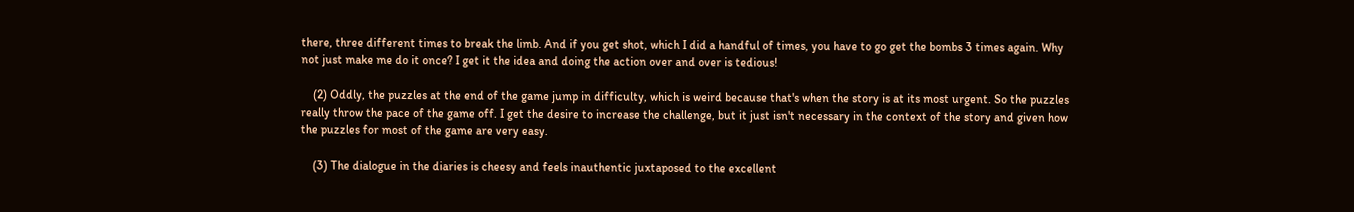there, three different times to break the limb. And if you get shot, which I did a handful of times, you have to go get the bombs 3 times again. Why not just make me do it once? I get it the idea and doing the action over and over is tedious!

    (2) Oddly, the puzzles at the end of the game jump in difficulty, which is weird because that's when the story is at its most urgent. So the puzzles really throw the pace of the game off. I get the desire to increase the challenge, but it just isn't necessary in the context of the story and given how the puzzles for most of the game are very easy.

    (3) The dialogue in the diaries is cheesy and feels inauthentic juxtaposed to the excellent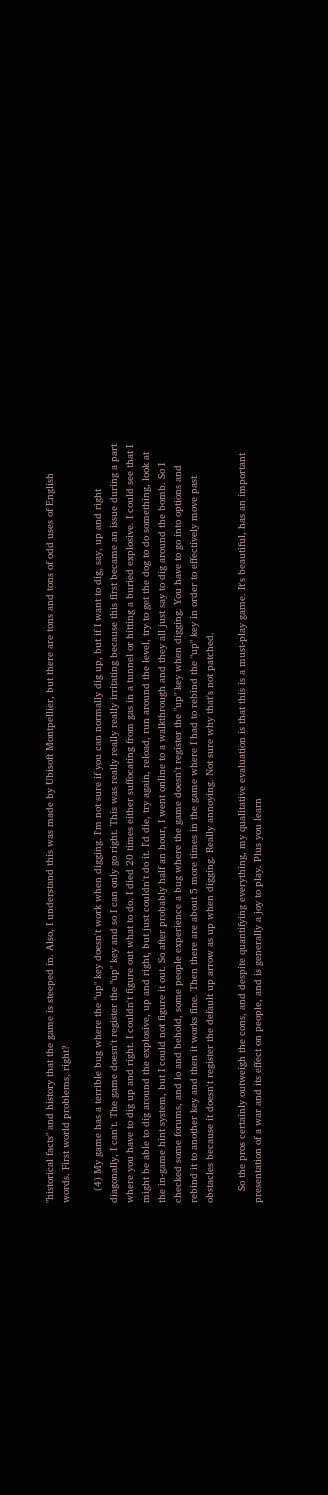"historical facts" and history that the game is steeped in. Also, I understand this was made by Ubisoft Montpellier, but there are tons and tons of odd uses of English words. First world problems, right?

    (4) My game has a terrible bug where the "up" key doesn't work when digging. I'm not sure if you can normally dig up, but if I want to dig, say, up and right diagonally, I can't. The game doesn't register the "up" key and so I can only go right. This was really really really irritating because this first became an issue during a part where you have to dig up and right. I couldn't figure out what to do. I died 20 times either suffocating from gas in a tunnel or hitting a buried explosive. I could see that I might be able to dig around the explosive, up and right, but just couldn't do it. I'd die, try again, reload, run around the level, try to get the dog to do something, look at the in-game hint system, but I could not figure it out. So after probably half an hour, I went online to a walkthrough and they all just say to dig around the bomb. So I checked some forums, and lo and behold, some people experience a bug where the game doesn't register the "up" key when digging. You have to go into options and rebind it to another key and then it works fine. Then there are about 5 more times in the game where I had to rebind the "up" key in order to effectively move past obstacles because it doesn't register the default up arrow as up when digging. Really annoying. Not sure why that's not patched.

    So the pros certainly outweigh the cons, and despite quantifying everything, my qualitative evaluation is that this is a must-play game. It's beautiful, has an important presentation of a war and its effect on people, and is generally a joy to play. Plus you learn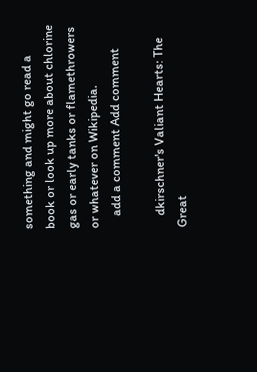something and might go read a book or look up more about chlorine gas or early tanks or flamethrowers or whatever on Wikipedia.
    add a comment Add comment

    dkirschner's Valiant Hearts: The Great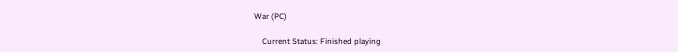War (PC)

    Current Status: Finished playing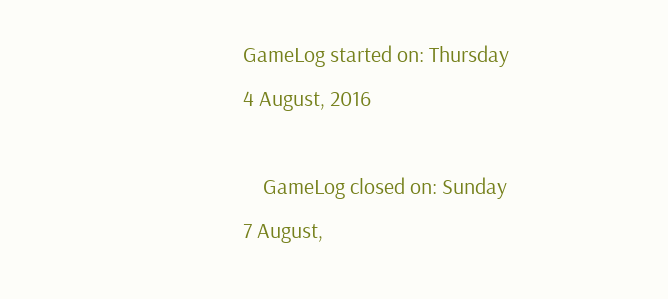GameLog started on: Thursday 4 August, 2016

    GameLog closed on: Sunday 7 August,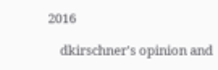2016

    dkirschner's opinion and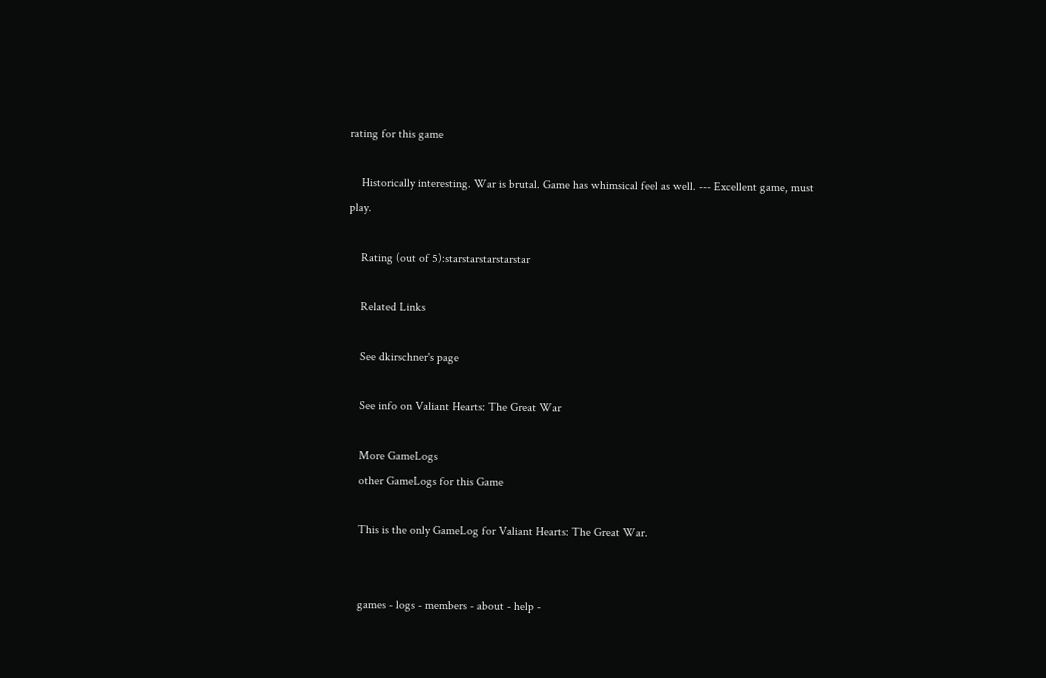rating for this game

    Historically interesting. War is brutal. Game has whimsical feel as well. --- Excellent game, must play.

    Rating (out of 5):starstarstarstarstar

    Related Links

    See dkirschner's page

    See info on Valiant Hearts: The Great War

    More GameLogs
    other GameLogs for this Game

    This is the only GameLog for Valiant Hearts: The Great War.


    games - logs - members - about - help -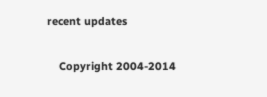recent updates

    Copyright 2004-2014